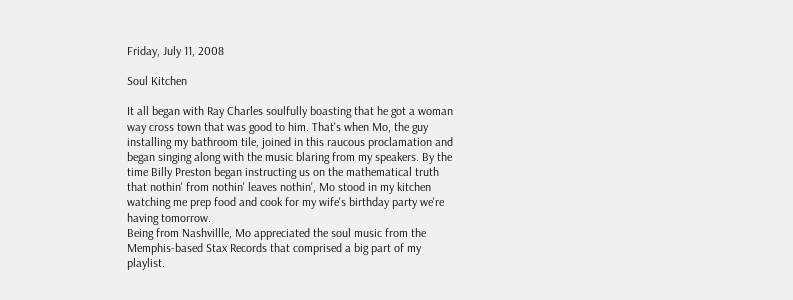Friday, July 11, 2008

Soul Kitchen

It all began with Ray Charles soulfully boasting that he got a woman way cross town that was good to him. That's when Mo, the guy installing my bathroom tile, joined in this raucous proclamation and began singing along with the music blaring from my speakers. By the time Billy Preston began instructing us on the mathematical truth that nothin' from nothin' leaves nothin', Mo stood in my kitchen watching me prep food and cook for my wife's birthday party we're having tomorrow.
Being from Nashvillle, Mo appreciated the soul music from the Memphis-based Stax Records that comprised a big part of my playlist.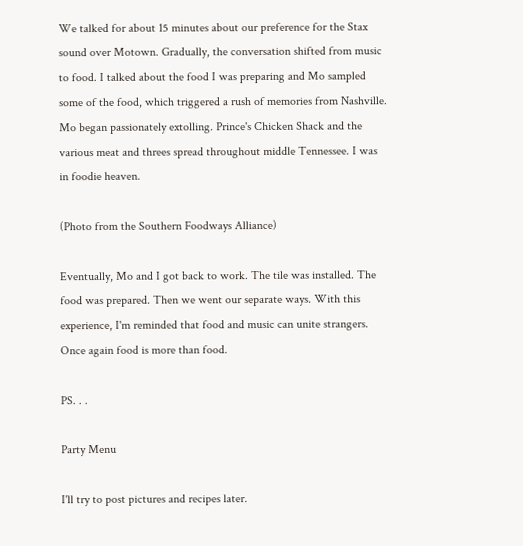We talked for about 15 minutes about our preference for the Stax sound over Motown. Gradually, the conversation shifted from music to food. I talked about the food I was preparing and Mo sampled some of the food, which triggered a rush of memories from Nashville. Mo began passionately extolling. Prince's Chicken Shack and the various meat and threes spread throughout middle Tennessee. I was in foodie heaven.

(Photo from the Southern Foodways Alliance)

Eventually, Mo and I got back to work. The tile was installed. The food was prepared. Then we went our separate ways. With this experience, I'm reminded that food and music can unite strangers. Once again food is more than food.

PS. . .

Party Menu

I'll try to post pictures and recipes later.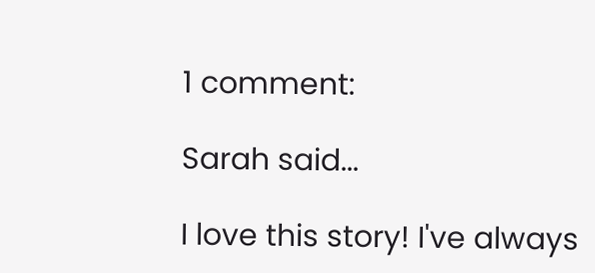1 comment:

Sarah said...

I love this story! I've always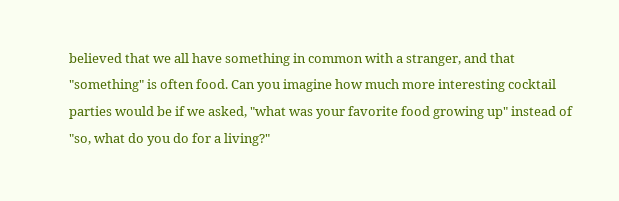believed that we all have something in common with a stranger, and that "something" is often food. Can you imagine how much more interesting cocktail parties would be if we asked, "what was your favorite food growing up" instead of "so, what do you do for a living?"